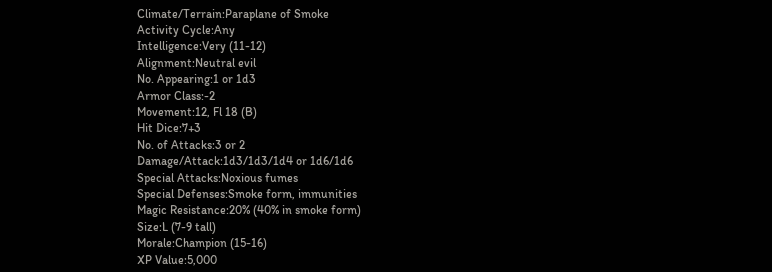Climate/Terrain:Paraplane of Smoke
Activity Cycle:Any
Intelligence:Very (11-12)
Alignment:Neutral evil
No. Appearing:1 or 1d3
Armor Class:-2
Movement:12, Fl 18 (B)
Hit Dice:7+3
No. of Attacks:3 or 2
Damage/Attack:1d3/1d3/1d4 or 1d6/1d6
Special Attacks:Noxious fumes
Special Defenses:Smoke form, immunities
Magic Resistance:20% (40% in smoke form)
Size:L (7-9 tall)
Morale:Champion (15-16)
XP Value:5,000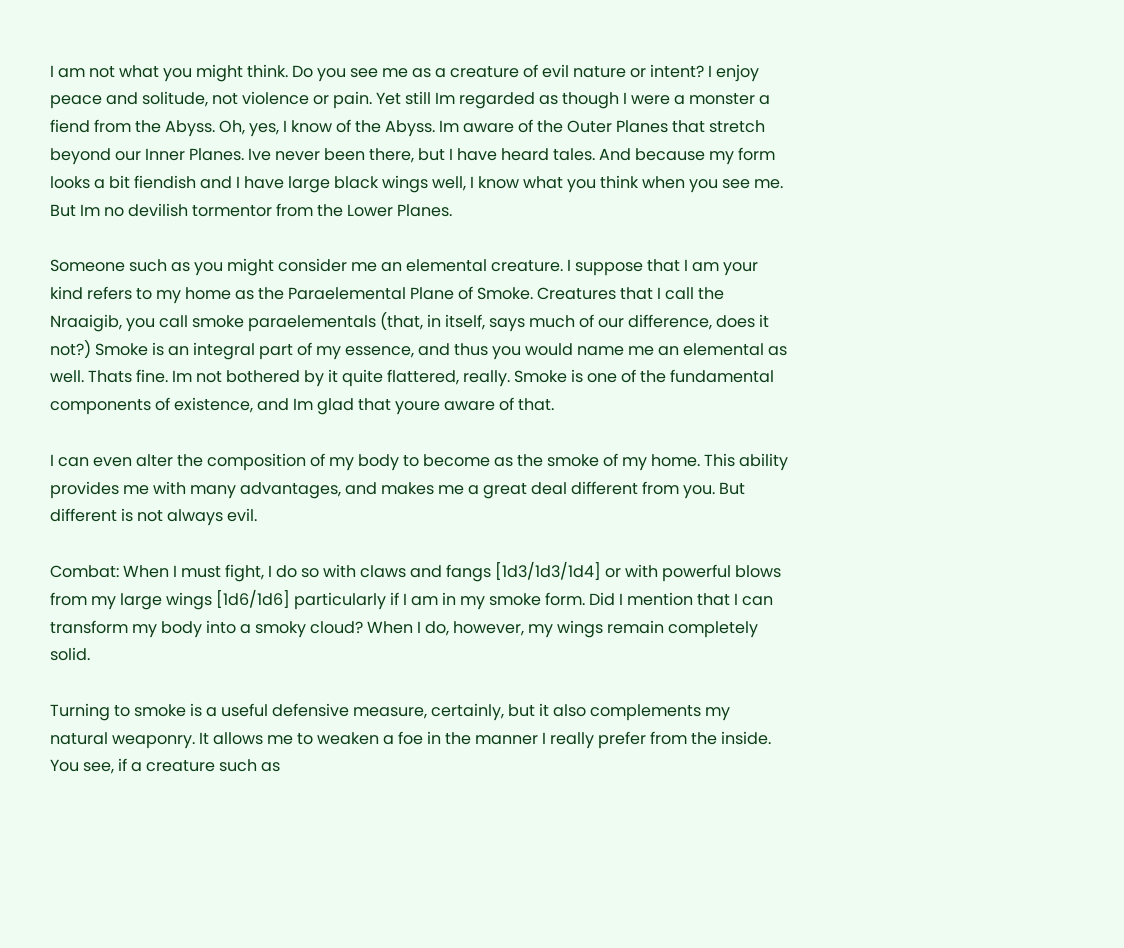I am not what you might think. Do you see me as a creature of evil nature or intent? I enjoy peace and solitude, not violence or pain. Yet still Im regarded as though I were a monster a fiend from the Abyss. Oh, yes, I know of the Abyss. Im aware of the Outer Planes that stretch beyond our Inner Planes. Ive never been there, but I have heard tales. And because my form looks a bit fiendish and I have large black wings well, I know what you think when you see me. But Im no devilish tormentor from the Lower Planes.

Someone such as you might consider me an elemental creature. I suppose that I am your kind refers to my home as the Paraelemental Plane of Smoke. Creatures that I call the Nraaigib, you call smoke paraelementals (that, in itself, says much of our difference, does it not?) Smoke is an integral part of my essence, and thus you would name me an elemental as well. Thats fine. Im not bothered by it quite flattered, really. Smoke is one of the fundamental components of existence, and Im glad that youre aware of that.

I can even alter the composition of my body to become as the smoke of my home. This ability provides me with many advantages, and makes me a great deal different from you. But different is not always evil.

Combat: When I must fight, I do so with claws and fangs [1d3/1d3/1d4] or with powerful blows from my large wings [1d6/1d6] particularly if I am in my smoke form. Did I mention that I can transform my body into a smoky cloud? When I do, however, my wings remain completely solid.

Turning to smoke is a useful defensive measure, certainly, but it also complements my natural weaponry. It allows me to weaken a foe in the manner I really prefer from the inside. You see, if a creature such as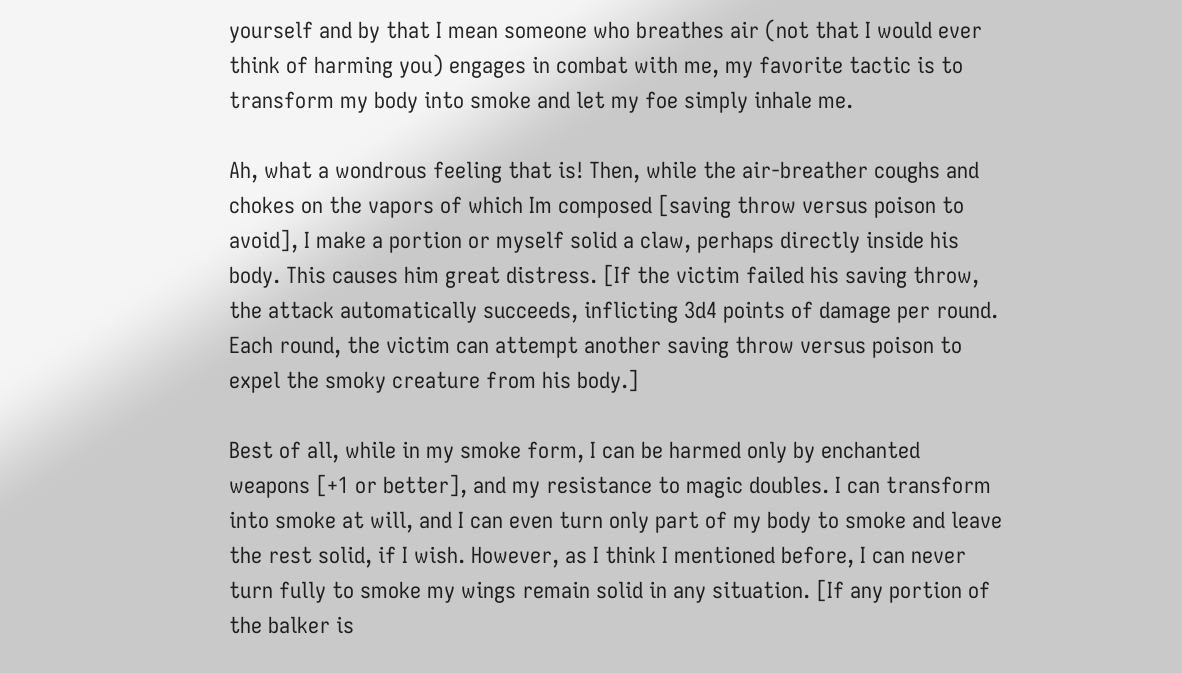yourself and by that I mean someone who breathes air (not that I would ever think of harming you) engages in combat with me, my favorite tactic is to transform my body into smoke and let my foe simply inhale me.

Ah, what a wondrous feeling that is! Then, while the air-breather coughs and chokes on the vapors of which Im composed [saving throw versus poison to avoid], I make a portion or myself solid a claw, perhaps directly inside his body. This causes him great distress. [If the victim failed his saving throw, the attack automatically succeeds, inflicting 3d4 points of damage per round. Each round, the victim can attempt another saving throw versus poison to expel the smoky creature from his body.]

Best of all, while in my smoke form, I can be harmed only by enchanted weapons [+1 or better], and my resistance to magic doubles. I can transform into smoke at will, and I can even turn only part of my body to smoke and leave the rest solid, if I wish. However, as I think I mentioned before, I can never turn fully to smoke my wings remain solid in any situation. [If any portion of the balker is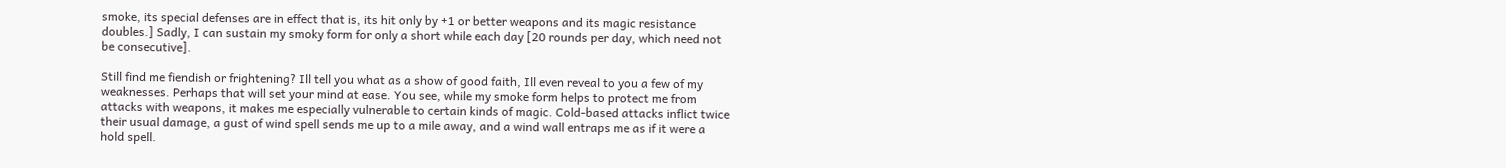smoke, its special defenses are in effect that is, its hit only by +1 or better weapons and its magic resistance doubles.] Sadly, I can sustain my smoky form for only a short while each day [20 rounds per day, which need not be consecutive].

Still find me fiendish or frightening? Ill tell you what as a show of good faith, Ill even reveal to you a few of my weaknesses. Perhaps that will set your mind at ease. You see, while my smoke form helps to protect me from attacks with weapons, it makes me especially vulnerable to certain kinds of magic. Cold-based attacks inflict twice their usual damage, a gust of wind spell sends me up to a mile away, and a wind wall entraps me as if it were a hold spell.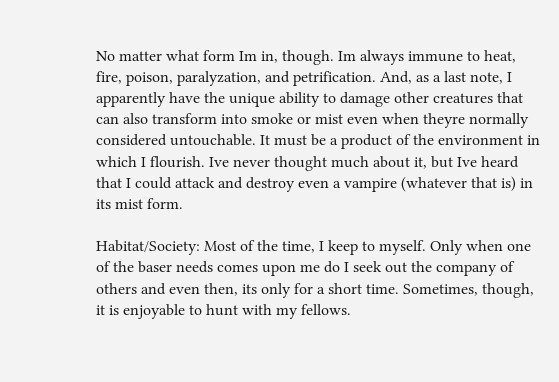No matter what form Im in, though. Im always immune to heat, fire, poison, paralyzation, and petrification. And, as a last note, I apparently have the unique ability to damage other creatures that can also transform into smoke or mist even when theyre normally considered untouchable. It must be a product of the environment in which I flourish. Ive never thought much about it, but Ive heard that I could attack and destroy even a vampire (whatever that is) in its mist form.

Habitat/Society: Most of the time, I keep to myself. Only when one of the baser needs comes upon me do I seek out the company of others and even then, its only for a short time. Sometimes, though, it is enjoyable to hunt with my fellows.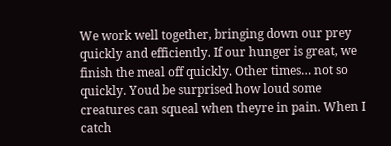We work well together, bringing down our prey quickly and efficiently. If our hunger is great, we finish the meal off quickly. Other times… not so quickly. Youd be surprised how loud some creatures can squeal when theyre in pain. When I catch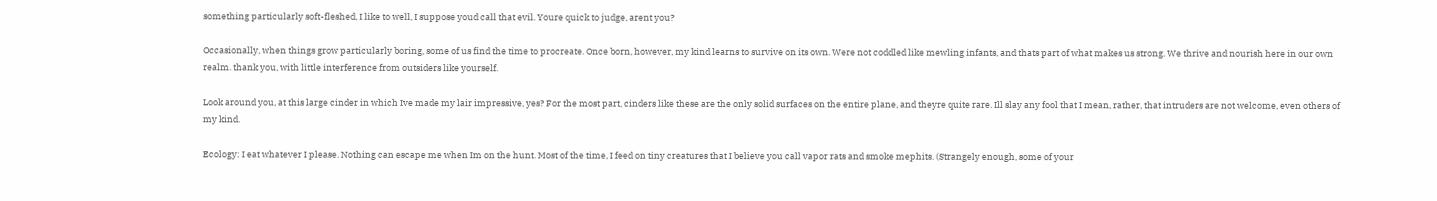something particularly soft-fleshed, I like to well, I suppose youd call that evil. Youre quick to judge, arent you?

Occasionally, when things grow particularly boring, some of us find the time to procreate. Once born, however, my kind learns to survive on its own. Were not coddled like mewling infants, and thats part of what makes us strong. We thrive and nourish here in our own realm. thank you, with little interference from outsiders like yourself.

Look around you, at this large cinder in which Ive made my lair impressive, yes? For the most part, cinders like these are the only solid surfaces on the entire plane, and theyre quite rare. Ill slay any fool that I mean, rather, that intruders are not welcome, even others of my kind.

Ecology: I eat whatever I please. Nothing can escape me when Im on the hunt. Most of the time, I feed on tiny creatures that I believe you call vapor rats and smoke mephits. (Strangely enough, some of your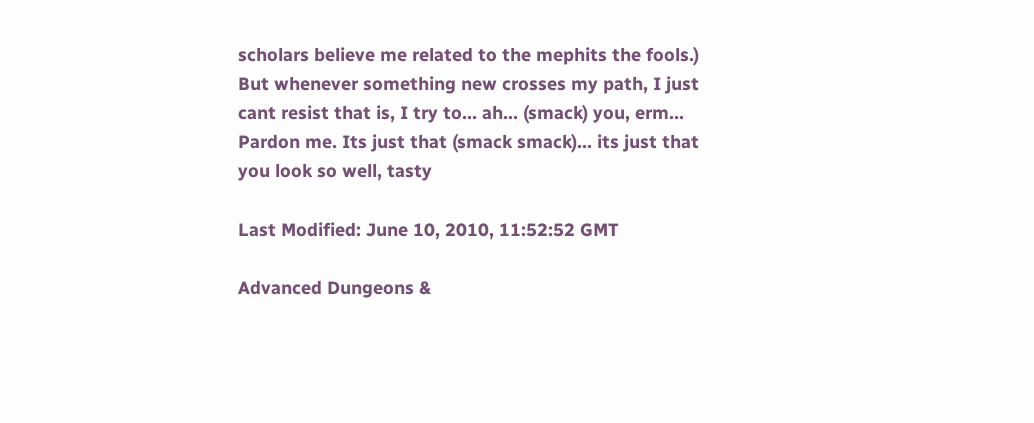scholars believe me related to the mephits the fools.) But whenever something new crosses my path, I just cant resist that is, I try to… ah… (smack) you, erm… Pardon me. Its just that (smack smack)… its just that you look so well, tasty

Last Modified: June 10, 2010, 11:52:52 GMT

Advanced Dungeons &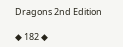Dragons 2nd Edition

◆ 182 ◆